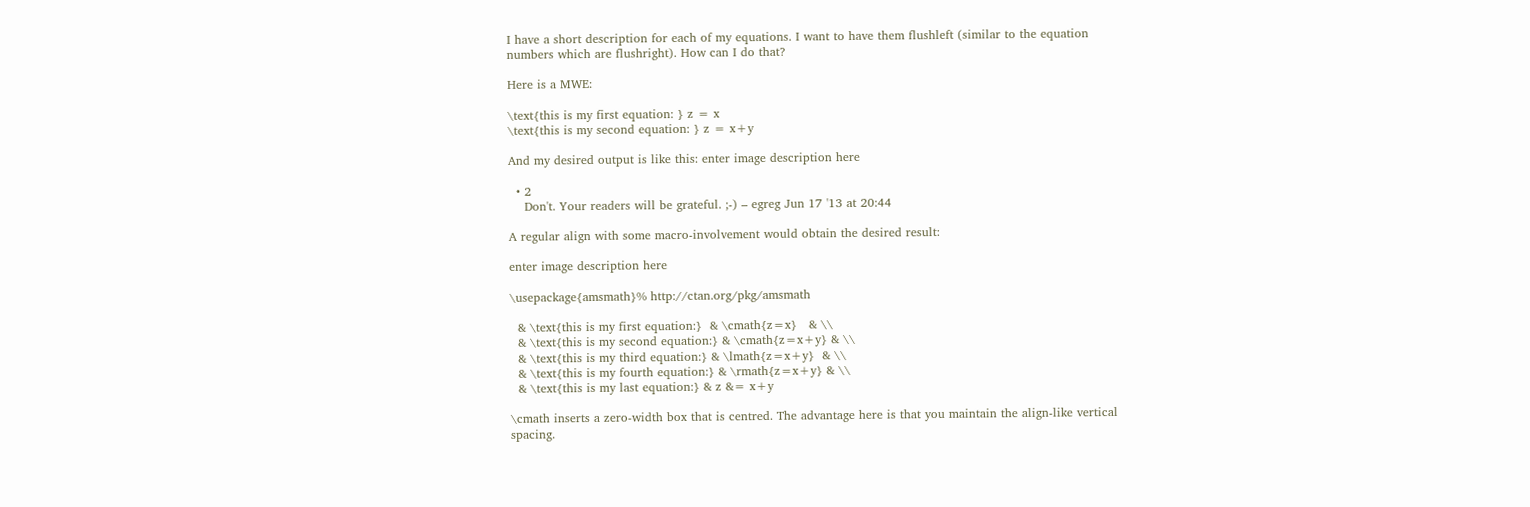I have a short description for each of my equations. I want to have them flushleft (similar to the equation numbers which are flushright). How can I do that?

Here is a MWE:

\text{this is my first equation: } z = x
\text{this is my second equation: } z = x+y

And my desired output is like this: enter image description here

  • 2
    Don't. Your readers will be grateful. ;-) – egreg Jun 17 '13 at 20:44

A regular align with some macro-involvement would obtain the desired result:

enter image description here

\usepackage{amsmath}% http://ctan.org/pkg/amsmath

  & \text{this is my first equation:}  & \cmath{z=x}   & \\
  & \text{this is my second equation:} & \cmath{z=x+y} & \\
  & \text{this is my third equation:} & \lmath{z=x+y}  & \\
  & \text{this is my fourth equation:} & \rmath{z=x+y} & \\
  & \text{this is my last equation:} & z &= x+y

\cmath inserts a zero-width box that is centred. The advantage here is that you maintain the align-like vertical spacing.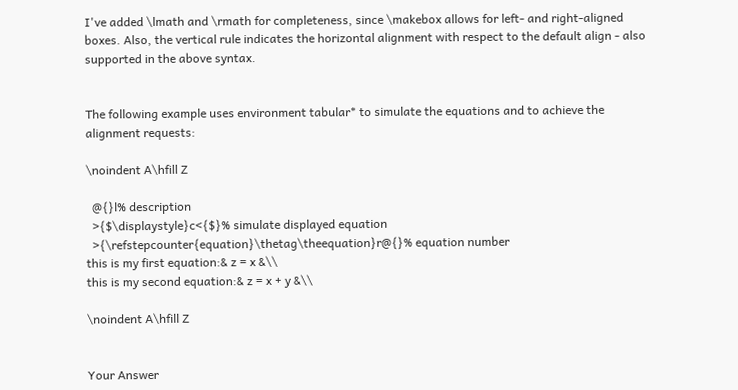I've added \lmath and \rmath for completeness, since \makebox allows for left- and right-aligned boxes. Also, the vertical rule indicates the horizontal alignment with respect to the default align - also supported in the above syntax.


The following example uses environment tabular* to simulate the equations and to achieve the alignment requests:

\noindent A\hfill Z

  @{}l% description
  >{$\displaystyle}c<{$}% simulate displayed equation
  >{\refstepcounter{equation}\thetag\theequation}r@{}% equation number
this is my first equation:& z = x &\\
this is my second equation:& z = x + y &\\

\noindent A\hfill Z


Your Answer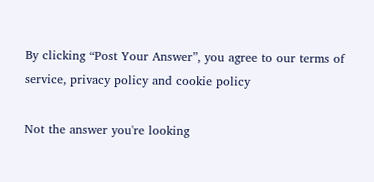By clicking “Post Your Answer”, you agree to our terms of service, privacy policy and cookie policy

Not the answer you're looking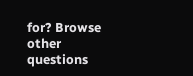for? Browse other questions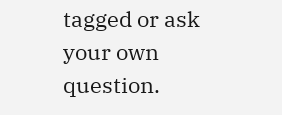tagged or ask your own question.